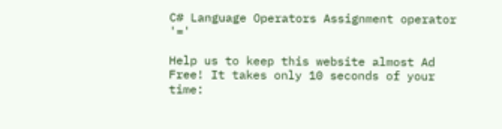C# Language Operators Assignment operator '='

Help us to keep this website almost Ad Free! It takes only 10 seconds of your time: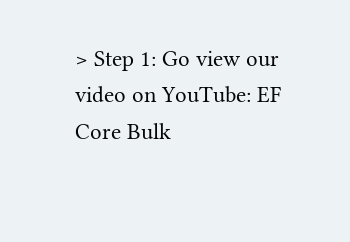> Step 1: Go view our video on YouTube: EF Core Bulk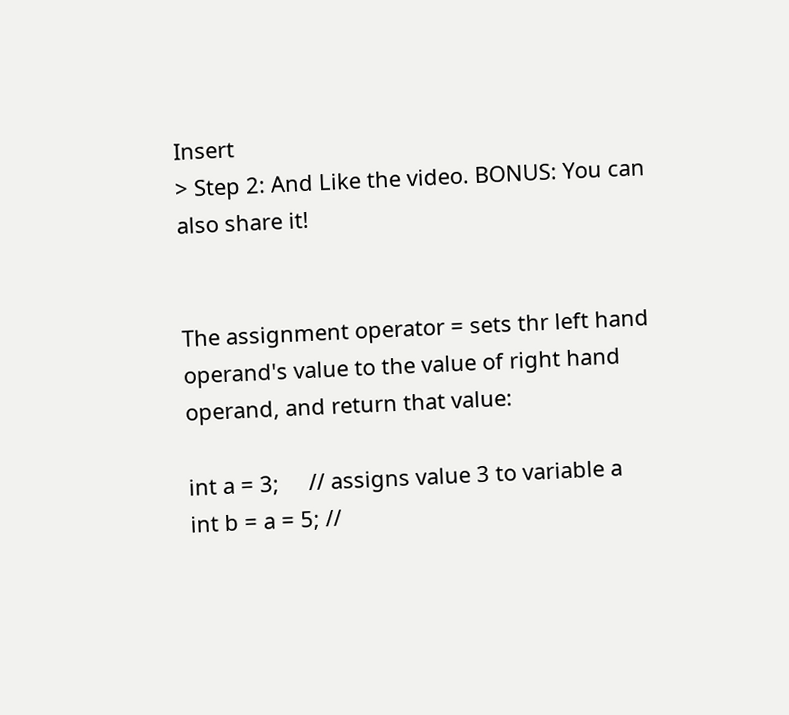Insert
> Step 2: And Like the video. BONUS: You can also share it!


The assignment operator = sets thr left hand operand's value to the value of right hand operand, and return that value:

int a = 3;     // assigns value 3 to variable a
int b = a = 5; //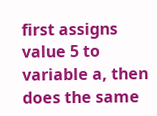first assigns value 5 to variable a, then does the same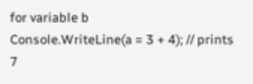for variable b
Console.WriteLine(a = 3 + 4); // prints 7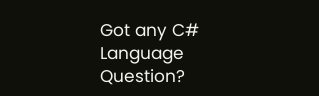Got any C# Language Question?